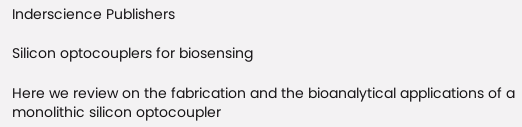Inderscience Publishers

Silicon optocouplers for biosensing

Here we review on the fabrication and the bioanalytical applications of a monolithic silicon optocoupler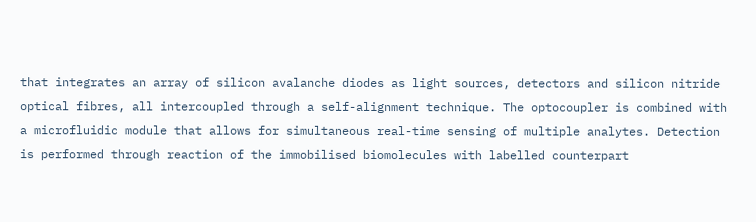that integrates an array of silicon avalanche diodes as light sources, detectors and silicon nitride optical fibres, all intercoupled through a self-alignment technique. The optocoupler is combined with a microfluidic module that allows for simultaneous real-time sensing of multiple analytes. Detection is performed through reaction of the immobilised biomolecules with labelled counterpart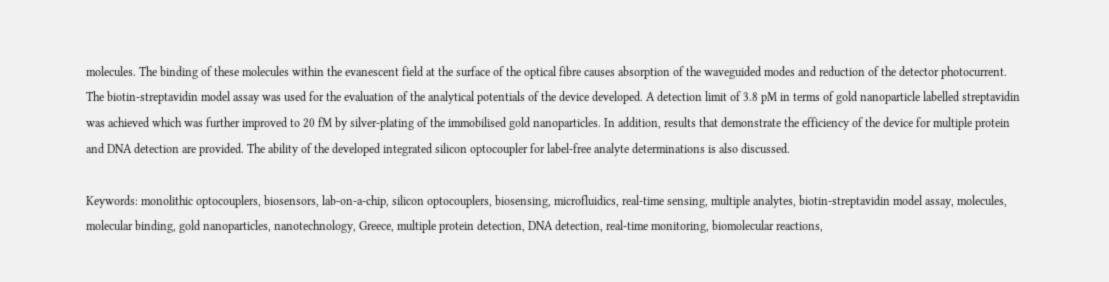molecules. The binding of these molecules within the evanescent field at the surface of the optical fibre causes absorption of the waveguided modes and reduction of the detector photocurrent. The biotin-streptavidin model assay was used for the evaluation of the analytical potentials of the device developed. A detection limit of 3.8 pM in terms of gold nanoparticle labelled streptavidin was achieved which was further improved to 20 fM by silver-plating of the immobilised gold nanoparticles. In addition, results that demonstrate the efficiency of the device for multiple protein and DNA detection are provided. The ability of the developed integrated silicon optocoupler for label-free analyte determinations is also discussed.

Keywords: monolithic optocouplers, biosensors, lab-on-a-chip, silicon optocouplers, biosensing, microfluidics, real-time sensing, multiple analytes, biotin-streptavidin model assay, molecules, molecular binding, gold nanoparticles, nanotechnology, Greece, multiple protein detection, DNA detection, real-time monitoring, biomolecular reactions,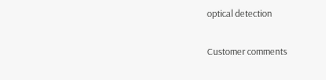optical detection

Customer comments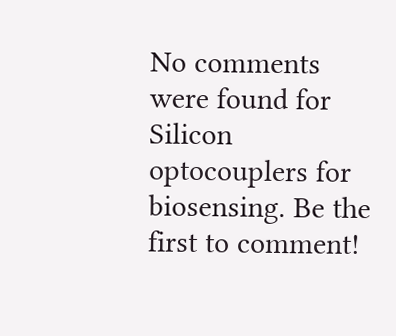No comments were found for Silicon optocouplers for biosensing. Be the first to comment!